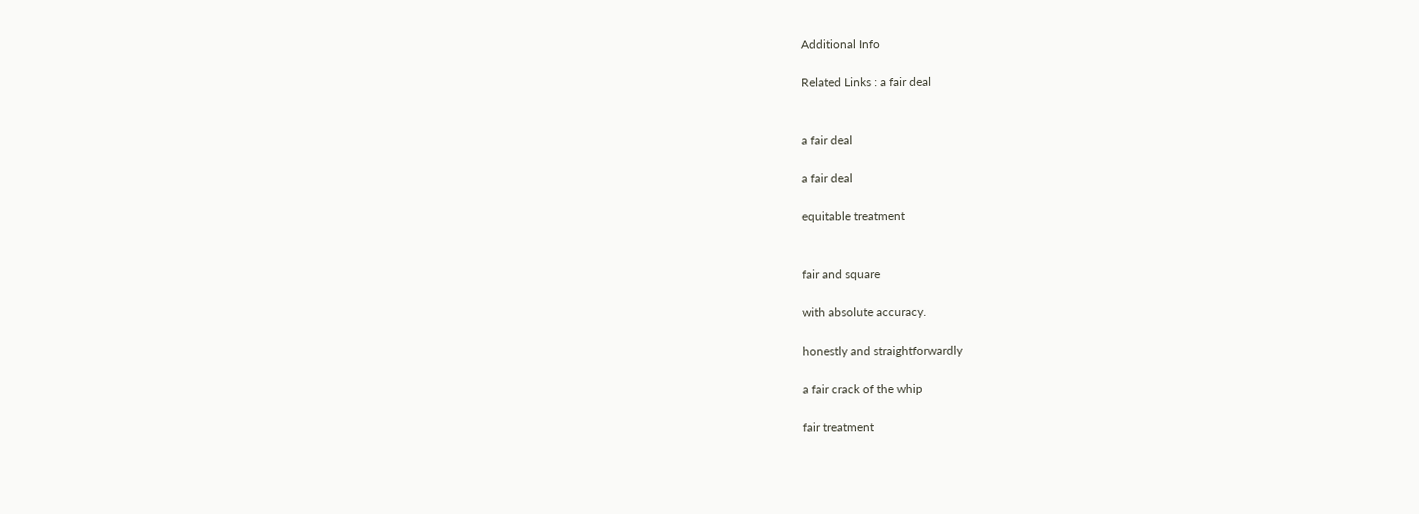Additional Info

Related Links : a fair deal


a fair deal

a fair deal

equitable treatment


fair and square

with absolute accuracy.

honestly and straightforwardly

a fair crack of the whip

fair treatment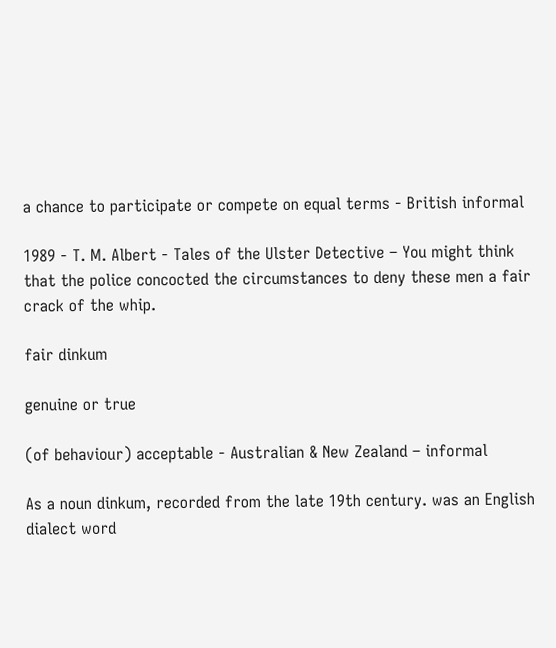a chance to participate or compete on equal terms - British informal

1989 - T. M. Albert - Tales of the Ulster Detective – You might think that the police concocted the circumstances to deny these men a fair crack of the whip.

fair dinkum

genuine or true

(of behaviour) acceptable - Australian & New Zealand – informal

As a noun dinkum, recorded from the late 19th century. was an English dialect word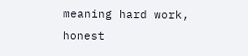meaning hard work, honest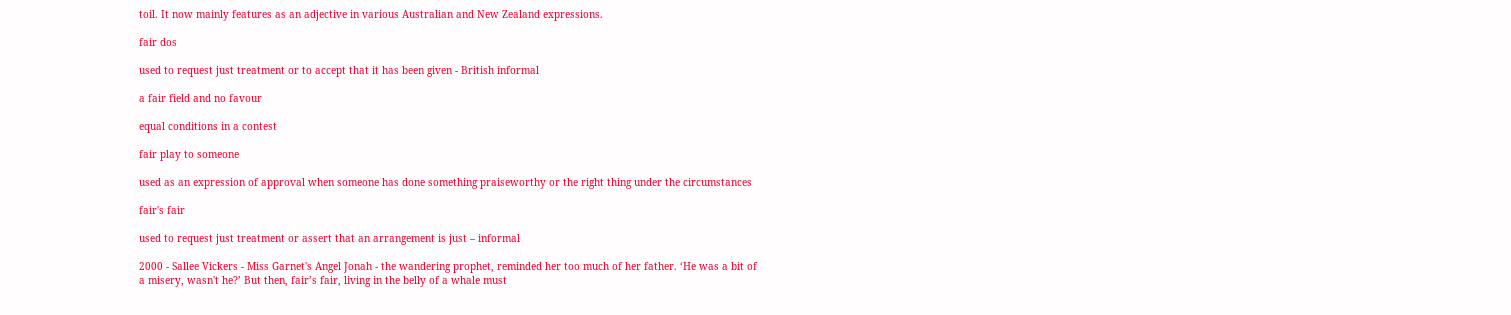toil. It now mainly features as an adjective in various Australian and New Zealand expressions.

fair dos

used to request just treatment or to accept that it has been given - British informal

a fair field and no favour

equal conditions in a contest

fair play to someone

used as an expression of approval when someone has done something praiseworthy or the right thing under the circumstances

fair's fair

used to request just treatment or assert that an arrangement is just – informal

2000 - Sallee Vickers - Miss Garnet's Angel Jonah - the wandering prophet, reminded her too much of her father. ‘He was a bit of a misery, wasn't he?’ But then, fair’s fair, living in the belly of a whale must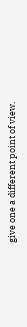give one a different point of view.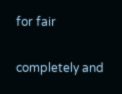for fair

completely and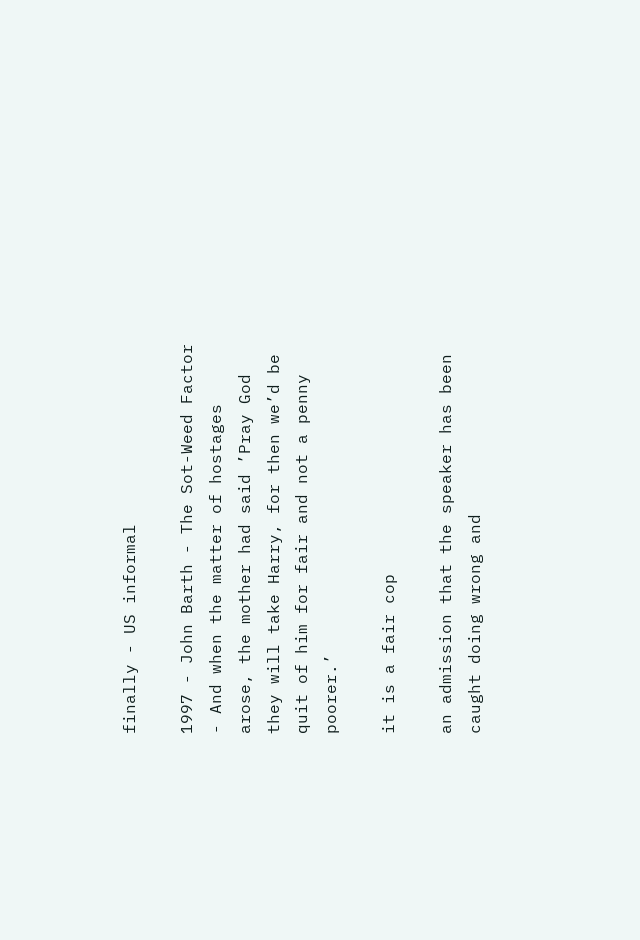finally - US informal

1997 - John Barth - The Sot-Weed Factor - And when the matter of hostages arose, the mother had said ’Pray God they will take Harry, for then we’d be quit of him for fair and not a penny poorer.’

it is a fair cop

an admission that the speaker has been caught doing wrong and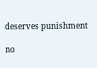deserves punishment

no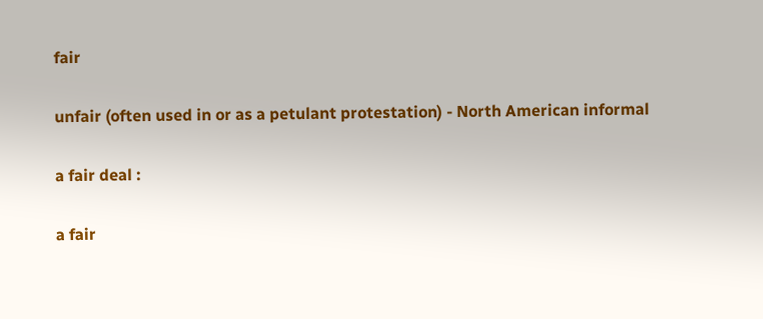fair

unfair (often used in or as a petulant protestation) - North American informal

a fair deal :

a fair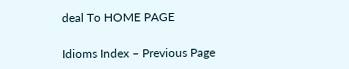deal To HOME PAGE

Idioms Index – Previous Page